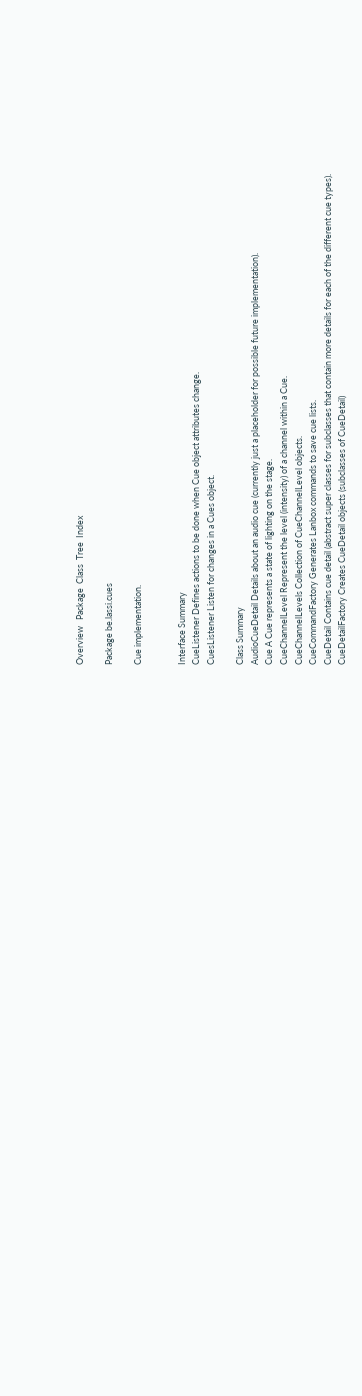Overview   Package  Class  Tree  Index

Package be.lassi.cues

Cue implementation.


Interface Summary
CueListener Defines actions to be done when Cue object attributes change.
CuesListener Listen for changes in a Cues object.

Class Summary
AudioCueDetail Details about an audio cue (currently just a placeholder for possible future implementation).
Cue A Cue represents a state of lighting on the stage.
CueChannelLevel Represent the level (intensity) of a channel within a Cue.
CueChannelLevels Collection of CueChannelLevel objects.
CueCommandFactory Generates Lanbox commands to save cue lists.
CueDetail Contains cue detail (abstract super classes for subclasses that contain more details for each of the different cue types).
CueDetailFactory Creates CueDetail objects (subclasses of CueDetail)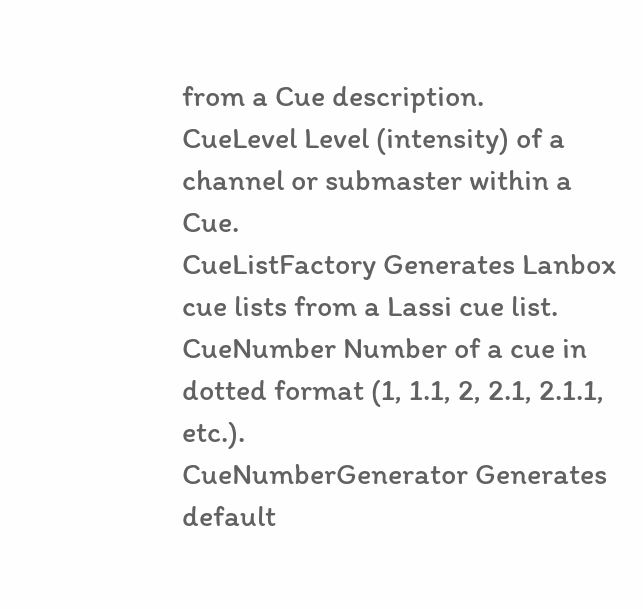from a Cue description.
CueLevel Level (intensity) of a channel or submaster within a Cue.
CueListFactory Generates Lanbox cue lists from a Lassi cue list.
CueNumber Number of a cue in dotted format (1, 1.1, 2, 2.1, 2.1.1, etc.).
CueNumberGenerator Generates default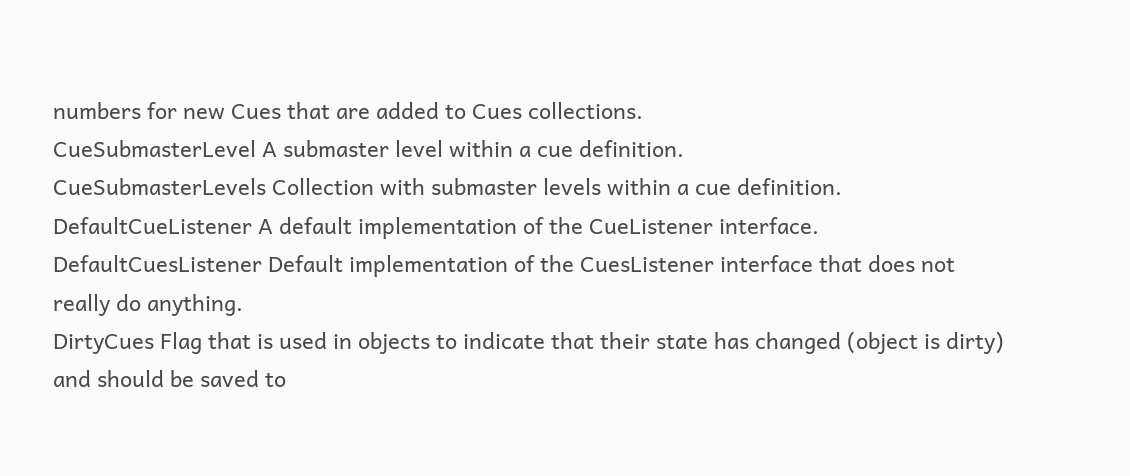numbers for new Cues that are added to Cues collections.
CueSubmasterLevel A submaster level within a cue definition.
CueSubmasterLevels Collection with submaster levels within a cue definition.
DefaultCueListener A default implementation of the CueListener interface.
DefaultCuesListener Default implementation of the CuesListener interface that does not really do anything.
DirtyCues Flag that is used in objects to indicate that their state has changed (object is dirty) and should be saved to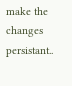make the changes persistant..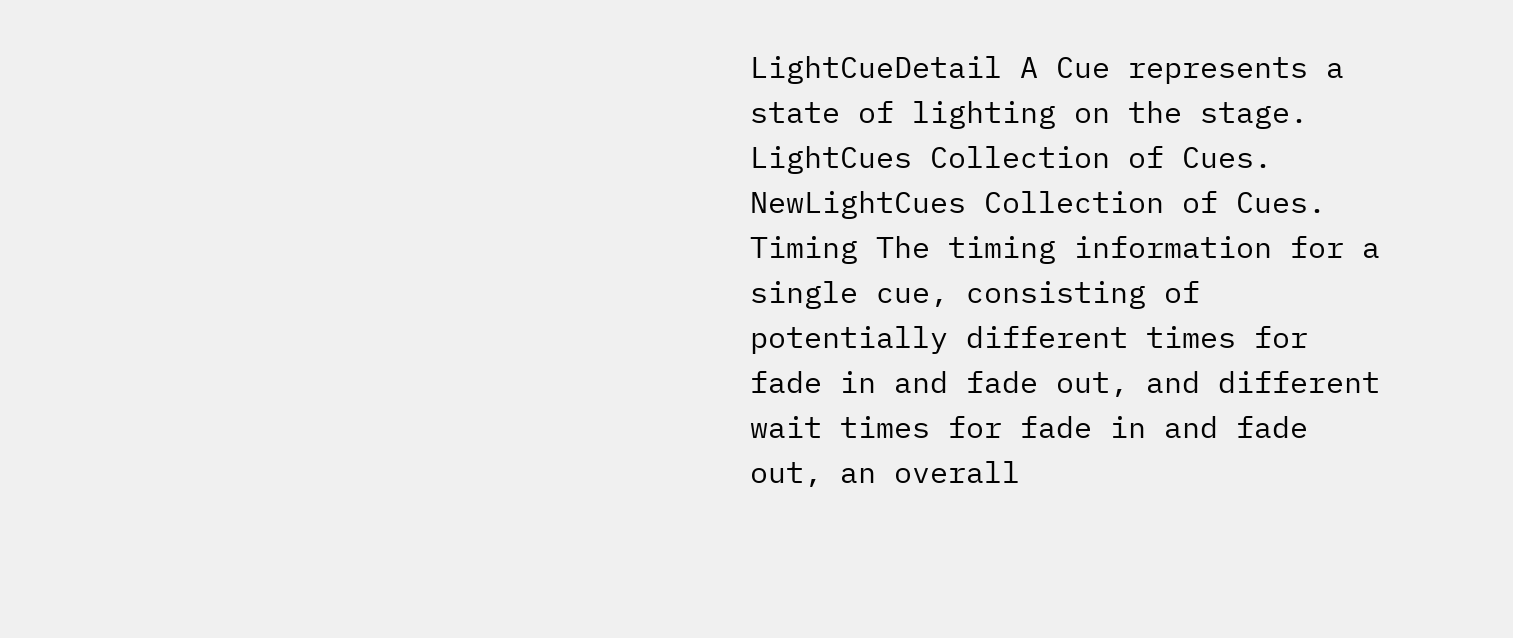LightCueDetail A Cue represents a state of lighting on the stage.
LightCues Collection of Cues.
NewLightCues Collection of Cues.
Timing The timing information for a single cue, consisting of potentially different times for fade in and fade out, and different wait times for fade in and fade out, an overall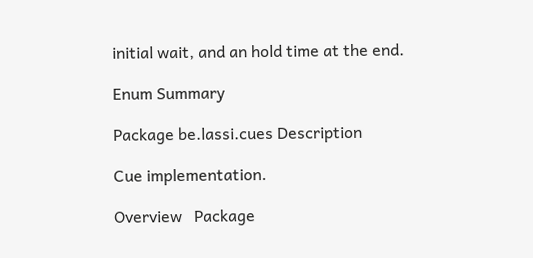initial wait, and an hold time at the end.

Enum Summary

Package be.lassi.cues Description

Cue implementation.

Overview   Package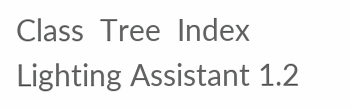Class  Tree  Index
Lighting Assistant 1.2